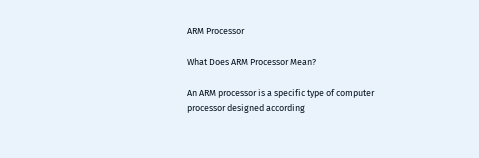ARM Processor

What Does ARM Processor Mean?

An ARM processor is a specific type of computer processor designed according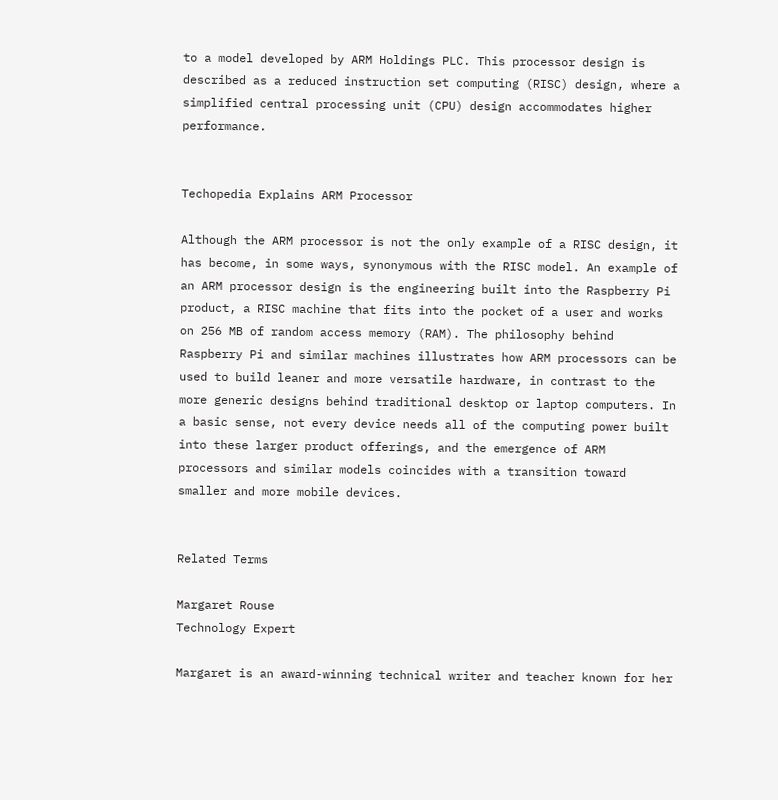to a model developed by ARM Holdings PLC. This processor design is described as a reduced instruction set computing (RISC) design, where a simplified central processing unit (CPU) design accommodates higher performance.


Techopedia Explains ARM Processor

Although the ARM processor is not the only example of a RISC design, it has become, in some ways, synonymous with the RISC model. An example of an ARM processor design is the engineering built into the Raspberry Pi product, a RISC machine that fits into the pocket of a user and works on 256 MB of random access memory (RAM). The philosophy behind Raspberry Pi and similar machines illustrates how ARM processors can be used to build leaner and more versatile hardware, in contrast to the more generic designs behind traditional desktop or laptop computers. In a basic sense, not every device needs all of the computing power built into these larger product offerings, and the emergence of ARM processors and similar models coincides with a transition toward smaller and more mobile devices.


Related Terms

Margaret Rouse
Technology Expert

Margaret is an award-winning technical writer and teacher known for her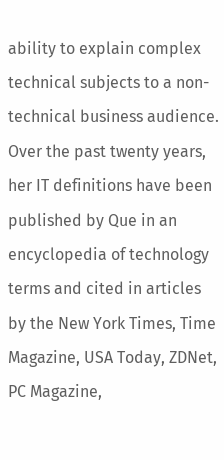ability to explain complex technical subjects to a non-technical business audience. Over the past twenty years, her IT definitions have been published by Que in an encyclopedia of technology terms and cited in articles by the New York Times, Time Magazine, USA Today, ZDNet, PC Magazine,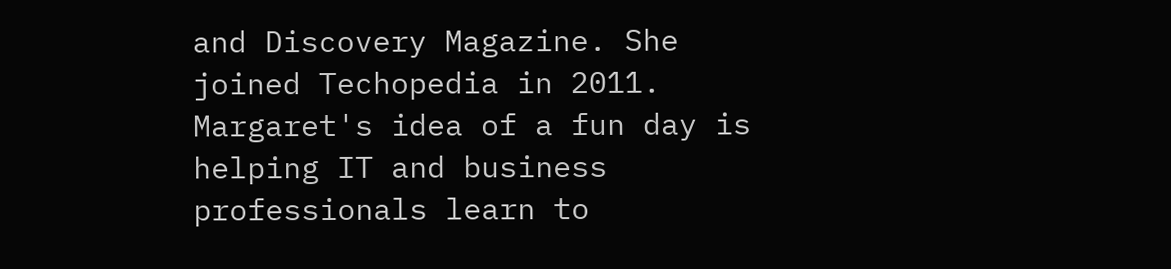and Discovery Magazine. She joined Techopedia in 2011. Margaret's idea of a fun day is helping IT and business professionals learn to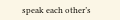speak each other’s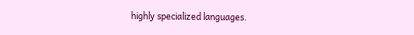highly specialized languages.